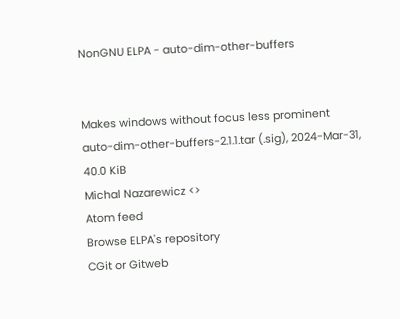NonGNU ELPA - auto-dim-other-buffers


Makes windows without focus less prominent
auto-dim-other-buffers-2.1.1.tar (.sig), 2024-Mar-31, 40.0 KiB
Michal Nazarewicz <>
Atom feed
Browse ELPA's repository
CGit or Gitweb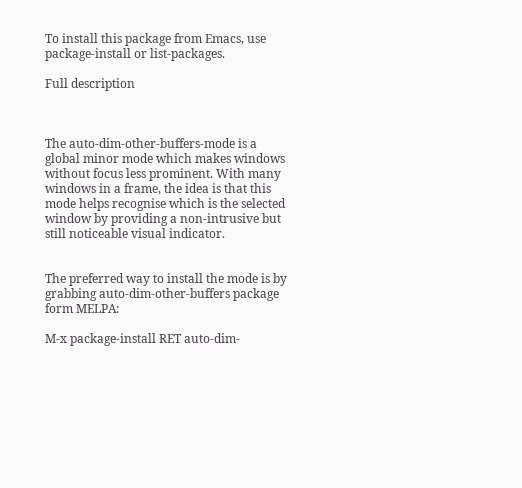To install this package from Emacs, use package-install or list-packages.

Full description



The auto-dim-other-buffers-mode is a global minor mode which makes windows without focus less prominent. With many windows in a frame, the idea is that this mode helps recognise which is the selected window by providing a non-intrusive but still noticeable visual indicator.


The preferred way to install the mode is by grabbing auto-dim-other-buffers package form MELPA:

M-x package-install RET auto-dim-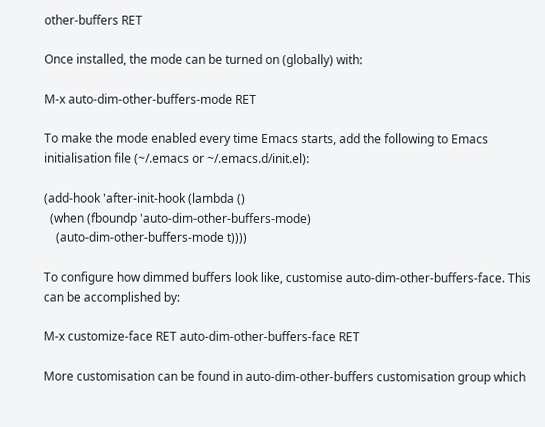other-buffers RET

Once installed, the mode can be turned on (globally) with:

M-x auto-dim-other-buffers-mode RET

To make the mode enabled every time Emacs starts, add the following to Emacs initialisation file (~/.emacs or ~/.emacs.d/init.el):

(add-hook 'after-init-hook (lambda ()
  (when (fboundp 'auto-dim-other-buffers-mode)
    (auto-dim-other-buffers-mode t))))

To configure how dimmed buffers look like, customise auto-dim-other-buffers-face. This can be accomplished by:

M-x customize-face RET auto-dim-other-buffers-face RET

More customisation can be found in auto-dim-other-buffers customisation group which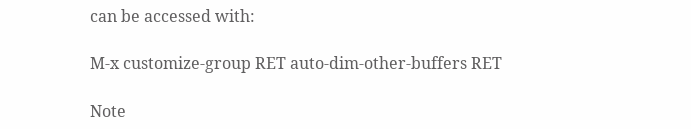can be accessed with:

M-x customize-group RET auto-dim-other-buffers RET

Note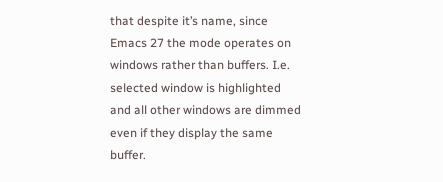that despite it’s name, since Emacs 27 the mode operates on windows rather than buffers. I.e. selected window is highlighted and all other windows are dimmed even if they display the same buffer.